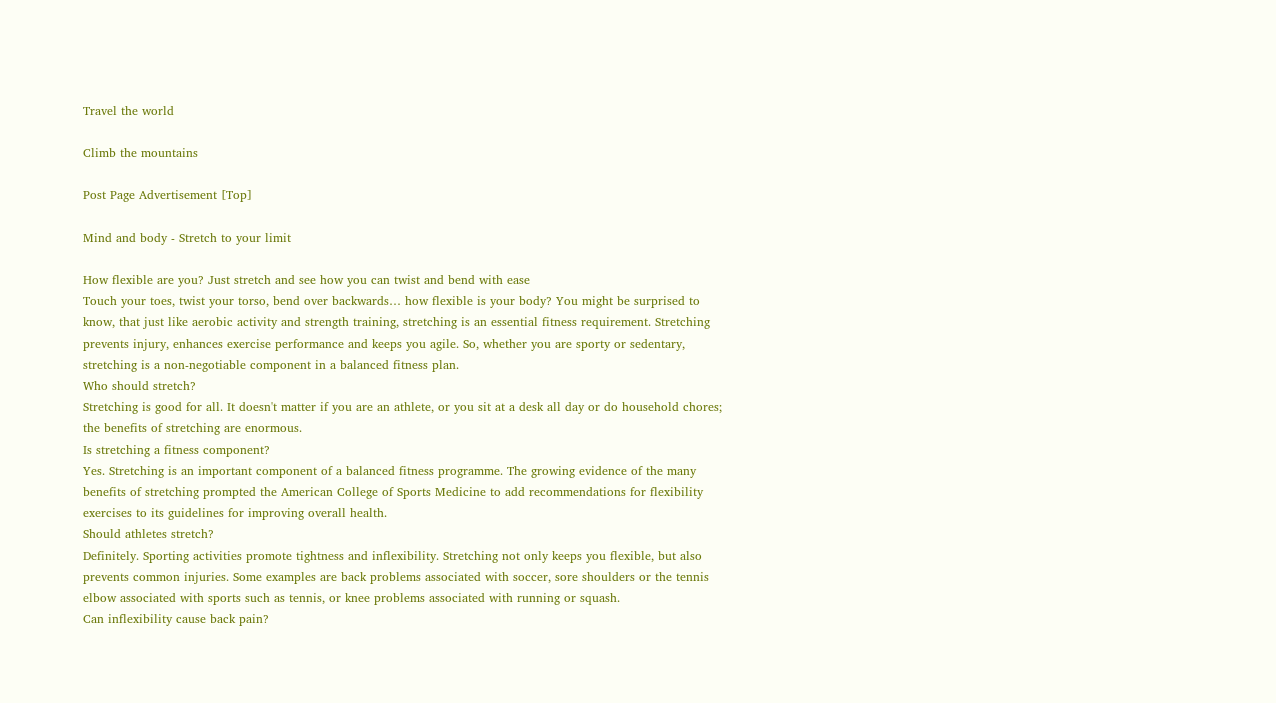Travel the world

Climb the mountains

Post Page Advertisement [Top]

Mind and body - Stretch to your limit

How flexible are you? Just stretch and see how you can twist and bend with ease
Touch your toes, twist your torso, bend over backwards… how flexible is your body? You might be surprised to know, that just like aerobic activity and strength training, stretching is an essential fitness requirement. Stretching prevents injury, enhances exercise performance and keeps you agile. So, whether you are sporty or sedentary, stretching is a non-negotiable component in a balanced fitness plan.
Who should stretch?
Stretching is good for all. It doesn't matter if you are an athlete, or you sit at a desk all day or do household chores; the benefits of stretching are enormous.
Is stretching a fitness component?
Yes. Stretching is an important component of a balanced fitness programme. The growing evidence of the many benefits of stretching prompted the American College of Sports Medicine to add recommendations for flexibility exercises to its guidelines for improving overall health.
Should athletes stretch?
Definitely. Sporting activities promote tightness and inflexibility. Stretching not only keeps you flexible, but also prevents common injuries. Some examples are back problems associated with soccer, sore shoulders or the tennis elbow associated with sports such as tennis, or knee problems associated with running or squash.
Can inflexibility cause back pain?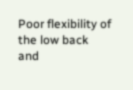Poor flexibility of the low back and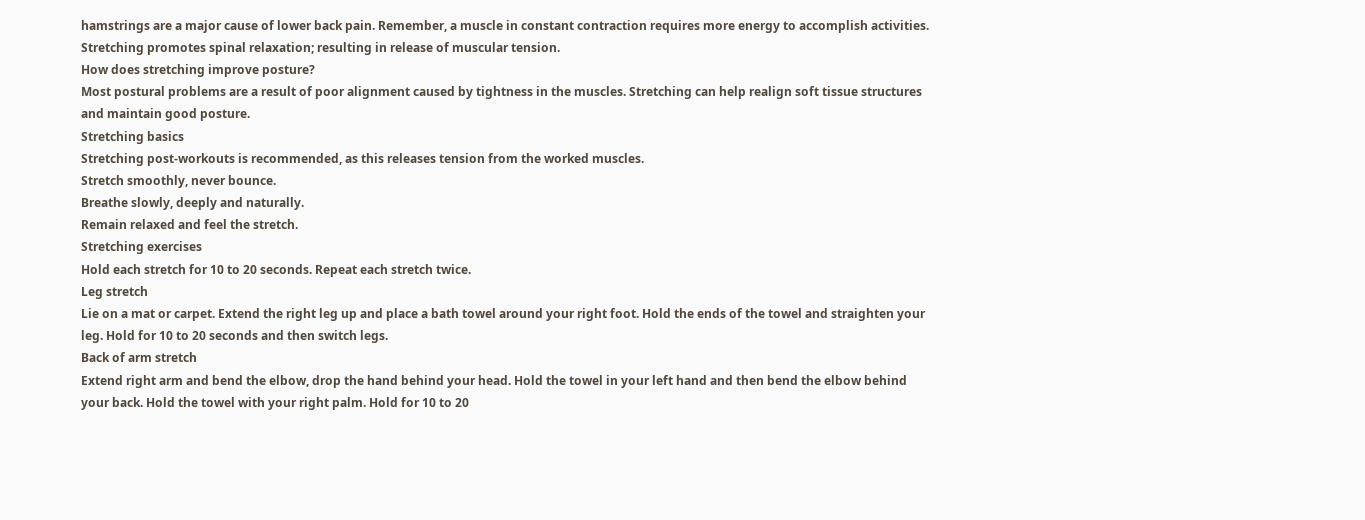hamstrings are a major cause of lower back pain. Remember, a muscle in constant contraction requires more energy to accomplish activities. Stretching promotes spinal relaxation; resulting in release of muscular tension.
How does stretching improve posture?
Most postural problems are a result of poor alignment caused by tightness in the muscles. Stretching can help realign soft tissue structures and maintain good posture.
Stretching basics
Stretching post-workouts is recommended, as this releases tension from the worked muscles.
Stretch smoothly, never bounce.
Breathe slowly, deeply and naturally.
Remain relaxed and feel the stretch.
Stretching exercises
Hold each stretch for 10 to 20 seconds. Repeat each stretch twice.
Leg stretch
Lie on a mat or carpet. Extend the right leg up and place a bath towel around your right foot. Hold the ends of the towel and straighten your leg. Hold for 10 to 20 seconds and then switch legs.
Back of arm stretch
Extend right arm and bend the elbow, drop the hand behind your head. Hold the towel in your left hand and then bend the elbow behind your back. Hold the towel with your right palm. Hold for 10 to 20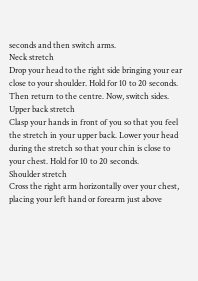seconds and then switch arms.
Neck stretch
Drop your head to the right side bringing your ear close to your shoulder. Hold for 10 to 20 seconds. Then return to the centre. Now, switch sides.
Upper back stretch
Clasp your hands in front of you so that you feel the stretch in your upper back. Lower your head during the stretch so that your chin is close to your chest. Hold for 10 to 20 seconds.
Shoulder stretch
Cross the right arm horizontally over your chest, placing your left hand or forearm just above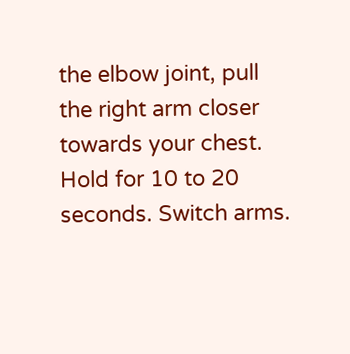the elbow joint, pull the right arm closer towards your chest. Hold for 10 to 20 seconds. Switch arms.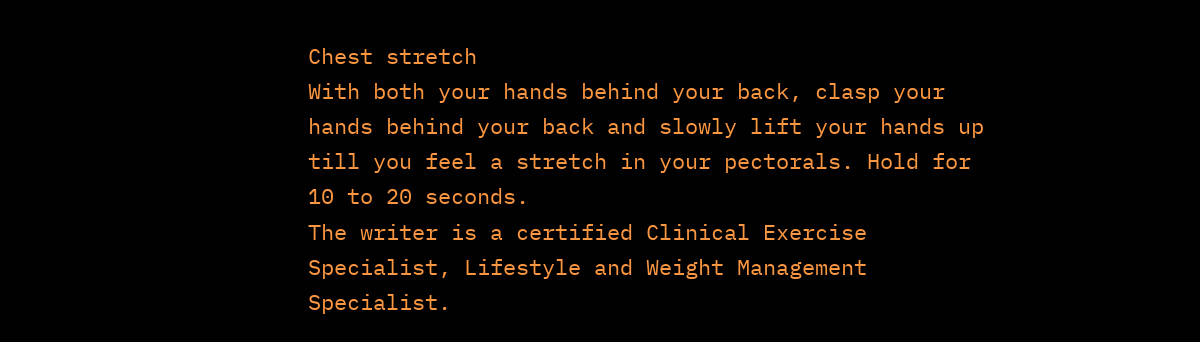Chest stretch
With both your hands behind your back, clasp your hands behind your back and slowly lift your hands up till you feel a stretch in your pectorals. Hold for 10 to 20 seconds.
The writer is a certified Clinical Exercise Specialist, Lifestyle and Weight Management Specialist.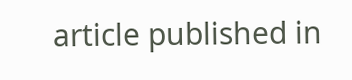article published in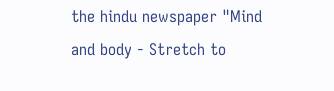the hindu newspaper "Mind and body - Stretch to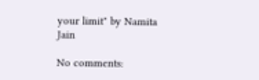your limit" by Namita Jain

No comments: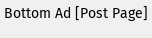Bottom Ad [Post Page]